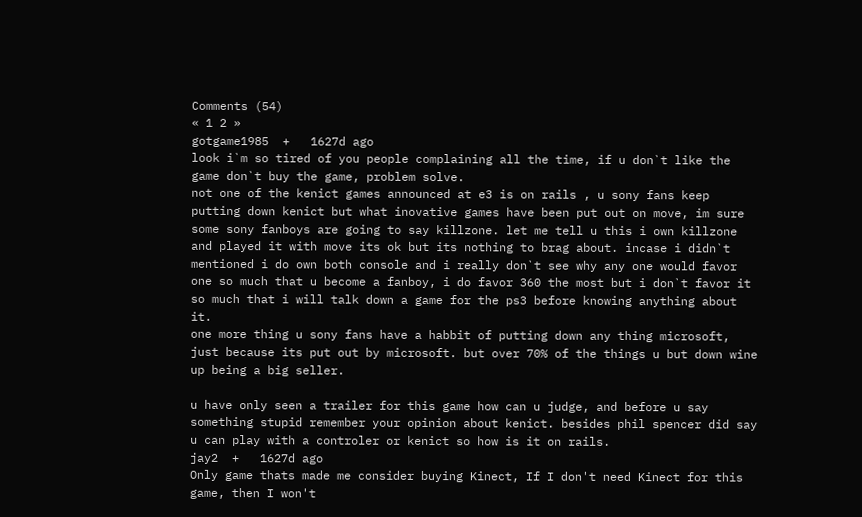Comments (54)
« 1 2 »
gotgame1985  +   1627d ago
look i`m so tired of you people complaining all the time, if u don`t like the game don`t buy the game, problem solve.
not one of the kenict games announced at e3 is on rails , u sony fans keep putting down kenict but what inovative games have been put out on move, im sure some sony fanboys are going to say killzone. let me tell u this i own killzone and played it with move its ok but its nothing to brag about. incase i didn`t mentioned i do own both console and i really don`t see why any one would favor one so much that u become a fanboy, i do favor 360 the most but i don`t favor it so much that i will talk down a game for the ps3 before knowing anything about it.
one more thing u sony fans have a habbit of putting down any thing microsoft, just because its put out by microsoft. but over 70% of the things u but down wine up being a big seller.

u have only seen a trailer for this game how can u judge, and before u say something stupid remember your opinion about kenict. besides phil spencer did say u can play with a controler or kenict so how is it on rails.
jay2  +   1627d ago
Only game thats made me consider buying Kinect, If I don't need Kinect for this game, then I won't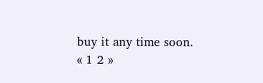buy it any time soon.
« 1 2 »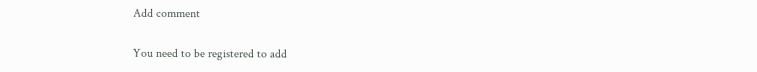Add comment

You need to be registered to add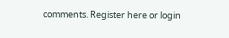comments. Register here or login